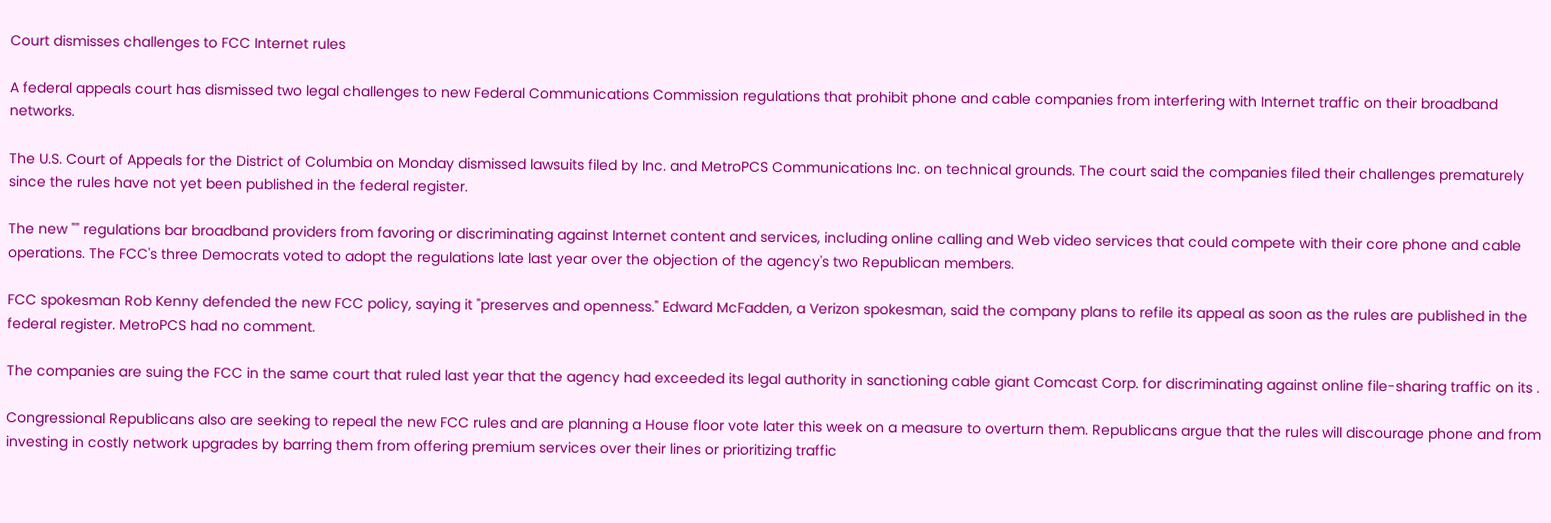Court dismisses challenges to FCC Internet rules

A federal appeals court has dismissed two legal challenges to new Federal Communications Commission regulations that prohibit phone and cable companies from interfering with Internet traffic on their broadband networks.

The U.S. Court of Appeals for the District of Columbia on Monday dismissed lawsuits filed by Inc. and MetroPCS Communications Inc. on technical grounds. The court said the companies filed their challenges prematurely since the rules have not yet been published in the federal register.

The new "" regulations bar broadband providers from favoring or discriminating against Internet content and services, including online calling and Web video services that could compete with their core phone and cable operations. The FCC's three Democrats voted to adopt the regulations late last year over the objection of the agency's two Republican members.

FCC spokesman Rob Kenny defended the new FCC policy, saying it "preserves and openness." Edward McFadden, a Verizon spokesman, said the company plans to refile its appeal as soon as the rules are published in the federal register. MetroPCS had no comment.

The companies are suing the FCC in the same court that ruled last year that the agency had exceeded its legal authority in sanctioning cable giant Comcast Corp. for discriminating against online file-sharing traffic on its .

Congressional Republicans also are seeking to repeal the new FCC rules and are planning a House floor vote later this week on a measure to overturn them. Republicans argue that the rules will discourage phone and from investing in costly network upgrades by barring them from offering premium services over their lines or prioritizing traffic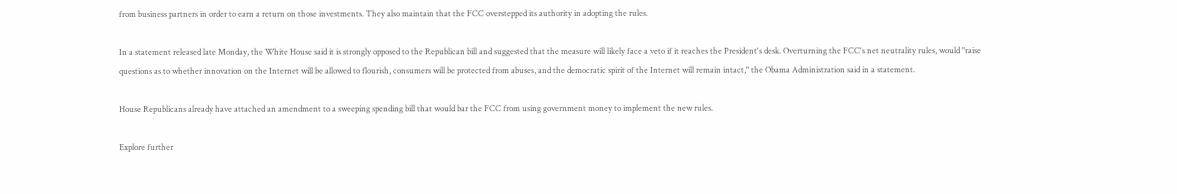from business partners in order to earn a return on those investments. They also maintain that the FCC overstepped its authority in adopting the rules.

In a statement released late Monday, the White House said it is strongly opposed to the Republican bill and suggested that the measure will likely face a veto if it reaches the President's desk. Overturning the FCC's net neutrality rules, would "raise questions as to whether innovation on the Internet will be allowed to flourish, consumers will be protected from abuses, and the democratic spirit of the Internet will remain intact," the Obama Administration said in a statement.

House Republicans already have attached an amendment to a sweeping spending bill that would bar the FCC from using government money to implement the new rules.

Explore further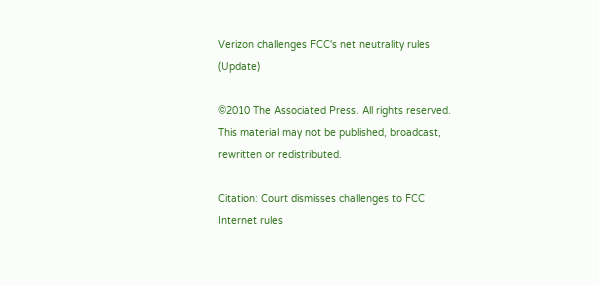Verizon challenges FCC's net neutrality rules (Update)

©2010 The Associated Press. All rights reserved. This material may not be published, broadcast, rewritten or redistributed.

Citation: Court dismisses challenges to FCC Internet rules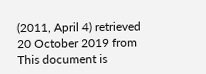(2011, April 4) retrieved 20 October 2019 from
This document is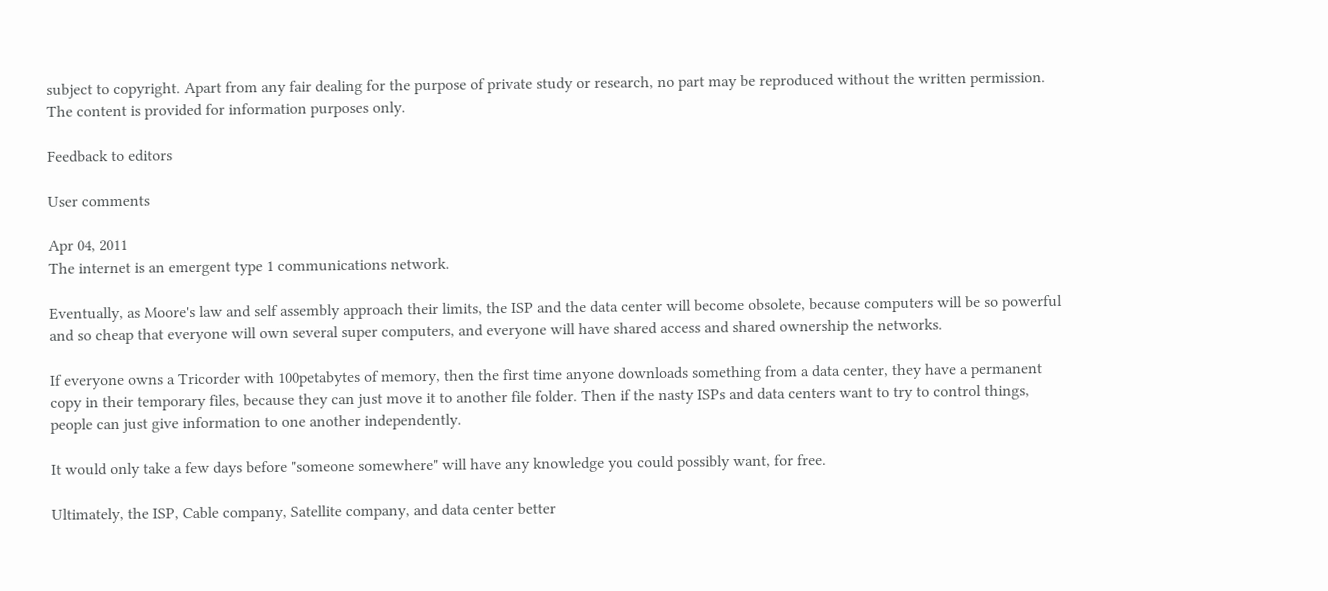subject to copyright. Apart from any fair dealing for the purpose of private study or research, no part may be reproduced without the written permission. The content is provided for information purposes only.

Feedback to editors

User comments

Apr 04, 2011
The internet is an emergent type 1 communications network.

Eventually, as Moore's law and self assembly approach their limits, the ISP and the data center will become obsolete, because computers will be so powerful and so cheap that everyone will own several super computers, and everyone will have shared access and shared ownership the networks.

If everyone owns a Tricorder with 100petabytes of memory, then the first time anyone downloads something from a data center, they have a permanent copy in their temporary files, because they can just move it to another file folder. Then if the nasty ISPs and data centers want to try to control things, people can just give information to one another independently.

It would only take a few days before "someone somewhere" will have any knowledge you could possibly want, for free.

Ultimately, the ISP, Cable company, Satellite company, and data center better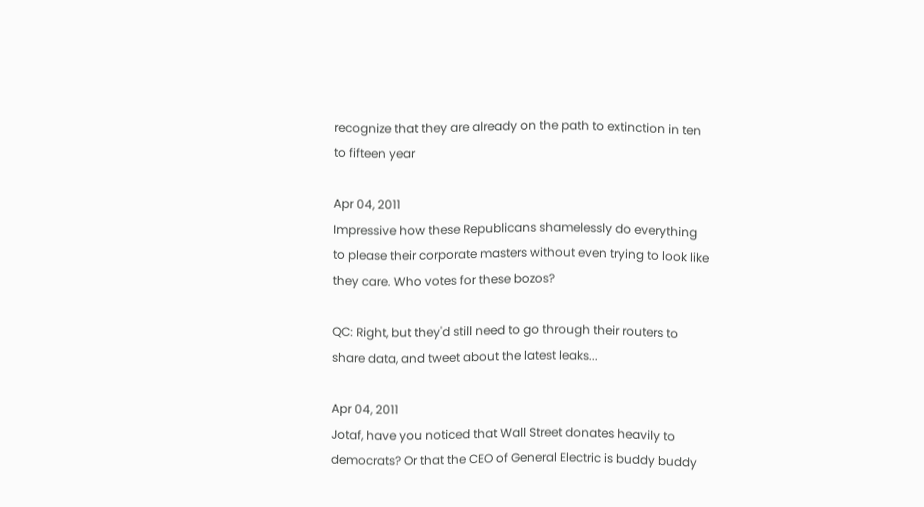recognize that they are already on the path to extinction in ten to fifteen year

Apr 04, 2011
Impressive how these Republicans shamelessly do everything to please their corporate masters without even trying to look like they care. Who votes for these bozos?

QC: Right, but they'd still need to go through their routers to share data, and tweet about the latest leaks...

Apr 04, 2011
Jotaf, have you noticed that Wall Street donates heavily to democrats? Or that the CEO of General Electric is buddy buddy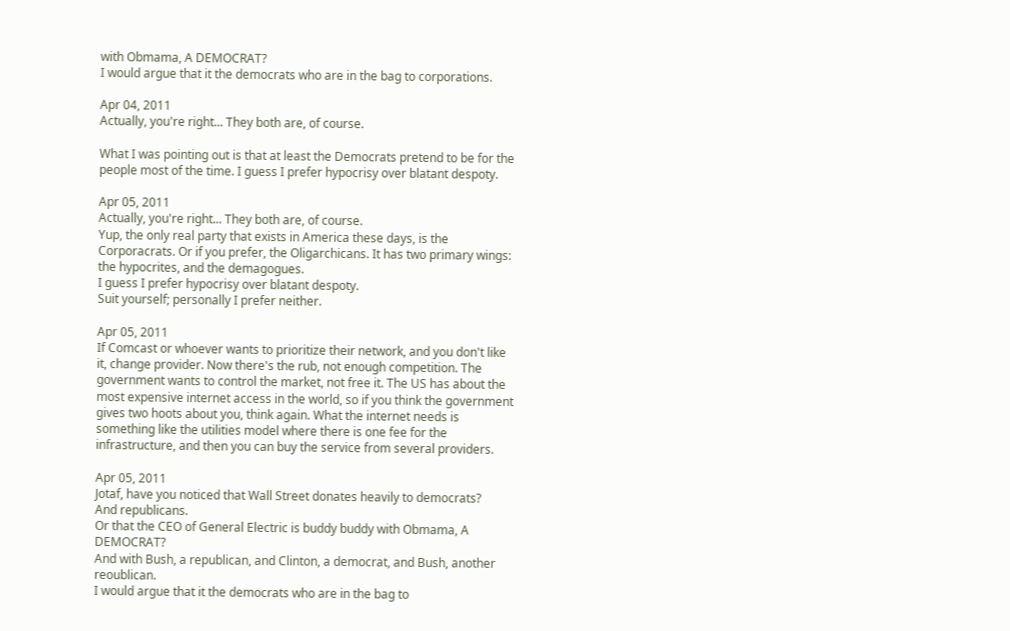with Obmama, A DEMOCRAT?
I would argue that it the democrats who are in the bag to corporations.

Apr 04, 2011
Actually, you're right... They both are, of course.

What I was pointing out is that at least the Democrats pretend to be for the people most of the time. I guess I prefer hypocrisy over blatant despoty.

Apr 05, 2011
Actually, you're right... They both are, of course.
Yup, the only real party that exists in America these days, is the Corporacrats. Or if you prefer, the Oligarchicans. It has two primary wings: the hypocrites, and the demagogues.
I guess I prefer hypocrisy over blatant despoty.
Suit yourself; personally I prefer neither.

Apr 05, 2011
If Comcast or whoever wants to prioritize their network, and you don't like it, change provider. Now there's the rub, not enough competition. The government wants to control the market, not free it. The US has about the most expensive internet access in the world, so if you think the government gives two hoots about you, think again. What the internet needs is something like the utilities model where there is one fee for the infrastructure, and then you can buy the service from several providers.

Apr 05, 2011
Jotaf, have you noticed that Wall Street donates heavily to democrats?
And republicans.
Or that the CEO of General Electric is buddy buddy with Obmama, A DEMOCRAT?
And with Bush, a republican, and Clinton, a democrat, and Bush, another reoublican.
I would argue that it the democrats who are in the bag to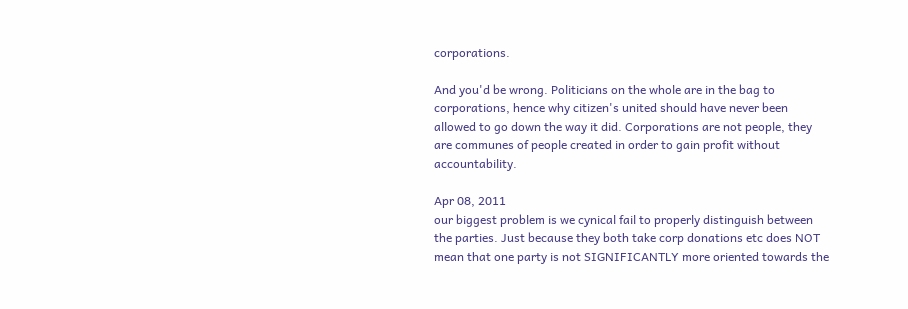corporations.

And you'd be wrong. Politicians on the whole are in the bag to corporations, hence why citizen's united should have never been allowed to go down the way it did. Corporations are not people, they are communes of people created in order to gain profit without accountability.

Apr 08, 2011
our biggest problem is we cynical fail to properly distinguish between the parties. Just because they both take corp donations etc does NOT mean that one party is not SIGNIFICANTLY more oriented towards the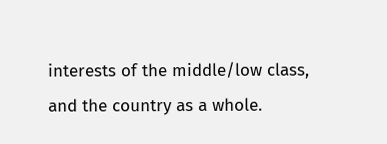interests of the middle/low class, and the country as a whole.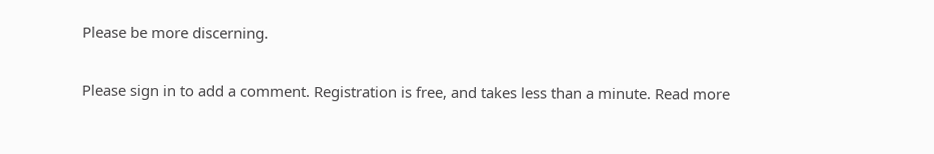Please be more discerning.

Please sign in to add a comment. Registration is free, and takes less than a minute. Read more